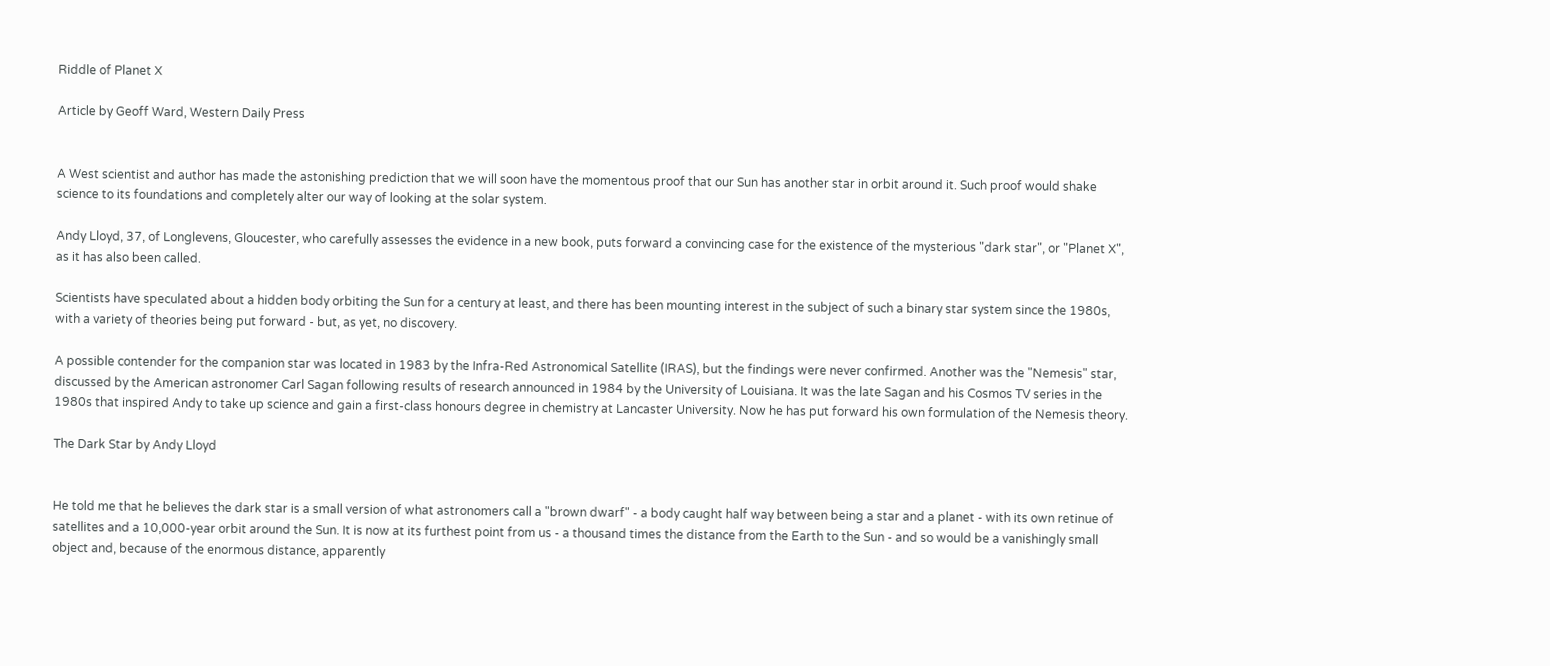Riddle of Planet X

Article by Geoff Ward, Western Daily Press


A West scientist and author has made the astonishing prediction that we will soon have the momentous proof that our Sun has another star in orbit around it. Such proof would shake science to its foundations and completely alter our way of looking at the solar system.

Andy Lloyd, 37, of Longlevens, Gloucester, who carefully assesses the evidence in a new book, puts forward a convincing case for the existence of the mysterious "dark star", or "Planet X", as it has also been called.

Scientists have speculated about a hidden body orbiting the Sun for a century at least, and there has been mounting interest in the subject of such a binary star system since the 1980s, with a variety of theories being put forward - but, as yet, no discovery.

A possible contender for the companion star was located in 1983 by the Infra-Red Astronomical Satellite (IRAS), but the findings were never confirmed. Another was the "Nemesis" star, discussed by the American astronomer Carl Sagan following results of research announced in 1984 by the University of Louisiana. It was the late Sagan and his Cosmos TV series in the 1980s that inspired Andy to take up science and gain a first-class honours degree in chemistry at Lancaster University. Now he has put forward his own formulation of the Nemesis theory.

The Dark Star by Andy Lloyd


He told me that he believes the dark star is a small version of what astronomers call a "brown dwarf" - a body caught half way between being a star and a planet - with its own retinue of satellites and a 10,000-year orbit around the Sun. It is now at its furthest point from us - a thousand times the distance from the Earth to the Sun - and so would be a vanishingly small object and, because of the enormous distance, apparently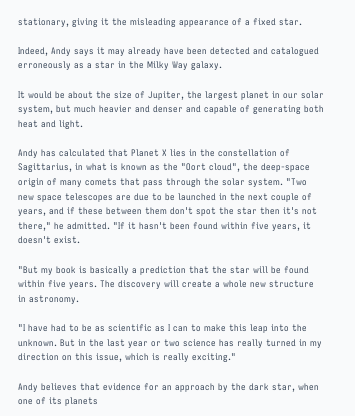stationary, giving it the misleading appearance of a fixed star.

Indeed, Andy says it may already have been detected and catalogued erroneously as a star in the Milky Way galaxy.

It would be about the size of Jupiter, the largest planet in our solar system, but much heavier and denser and capable of generating both heat and light.

Andy has calculated that Planet X lies in the constellation of Sagittarius, in what is known as the "Oort cloud", the deep-space origin of many comets that pass through the solar system. "Two new space telescopes are due to be launched in the next couple of years, and if these between them don't spot the star then it's not there," he admitted. "If it hasn't been found within five years, it doesn't exist.

"But my book is basically a prediction that the star will be found within five years. The discovery will create a whole new structure in astronomy.

"I have had to be as scientific as I can to make this leap into the unknown. But in the last year or two science has really turned in my direction on this issue, which is really exciting."

Andy believes that evidence for an approach by the dark star, when one of its planets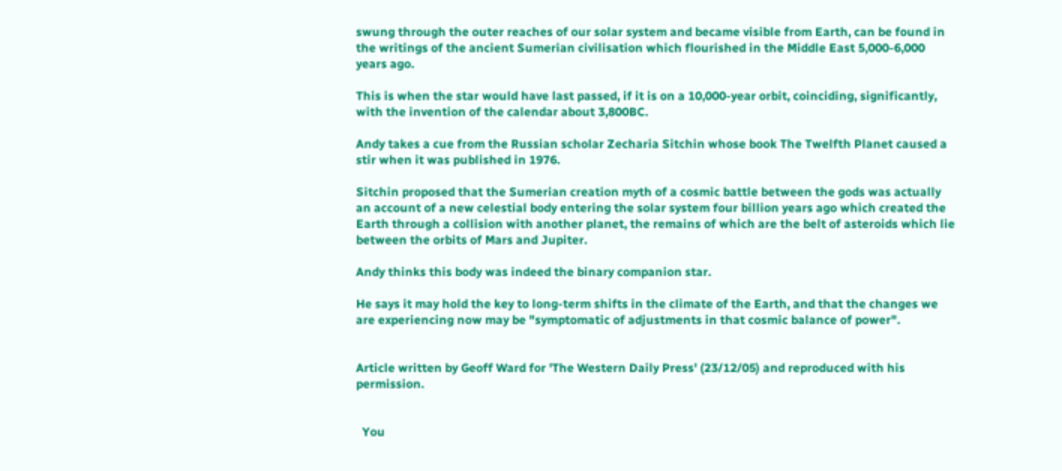swung through the outer reaches of our solar system and became visible from Earth, can be found in the writings of the ancient Sumerian civilisation which flourished in the Middle East 5,000-6,000 years ago.

This is when the star would have last passed, if it is on a 10,000-year orbit, coinciding, significantly, with the invention of the calendar about 3,800BC.

Andy takes a cue from the Russian scholar Zecharia Sitchin whose book The Twelfth Planet caused a stir when it was published in 1976.

Sitchin proposed that the Sumerian creation myth of a cosmic battle between the gods was actually an account of a new celestial body entering the solar system four billion years ago which created the Earth through a collision with another planet, the remains of which are the belt of asteroids which lie between the orbits of Mars and Jupiter.

Andy thinks this body was indeed the binary companion star.

He says it may hold the key to long-term shifts in the climate of the Earth, and that the changes we are experiencing now may be "symptomatic of adjustments in that cosmic balance of power".


Article written by Geoff Ward for 'The Western Daily Press' (23/12/05) and reproduced with his permission.


  You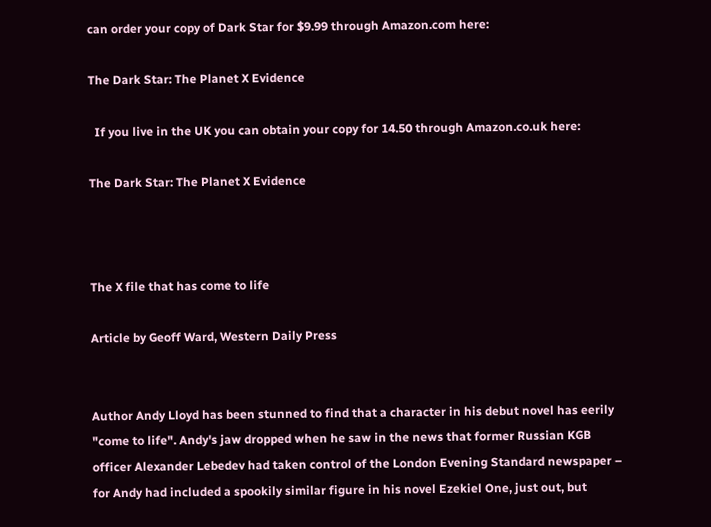can order your copy of Dark Star for $9.99 through Amazon.com here:

The Dark Star: The Planet X Evidence

  If you live in the UK you can obtain your copy for 14.50 through Amazon.co.uk here:

The Dark Star: The Planet X Evidence



The X file that has come to life

Article by Geoff Ward, Western Daily Press


Author Andy Lloyd has been stunned to find that a character in his debut novel has eerily "come to life". Andy's jaw dropped when he saw in the news that former Russian KGB officer Alexander Lebedev had taken control of the London Evening Standard newspaper – for Andy had included a spookily similar figure in his novel Ezekiel One, just out, but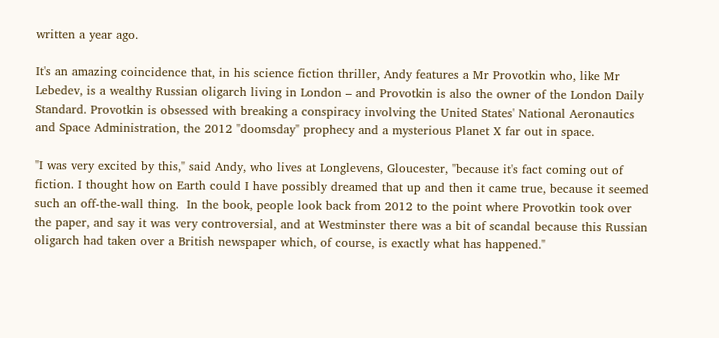written a year ago.

It's an amazing coincidence that, in his science fiction thriller, Andy features a Mr Provotkin who, like Mr Lebedev, is a wealthy Russian oligarch living in London – and Provotkin is also the owner of the London Daily Standard. Provotkin is obsessed with breaking a conspiracy involving the United States' National Aeronautics and Space Administration, the 2012 "doomsday" prophecy and a mysterious Planet X far out in space.

"I was very excited by this," said Andy, who lives at Longlevens, Gloucester, "because it's fact coming out of fiction. I thought how on Earth could I have possibly dreamed that up and then it came true, because it seemed such an off-the-wall thing.  In the book, people look back from 2012 to the point where Provotkin took over the paper, and say it was very controversial, and at Westminster there was a bit of scandal because this Russian oligarch had taken over a British newspaper which, of course, is exactly what has happened."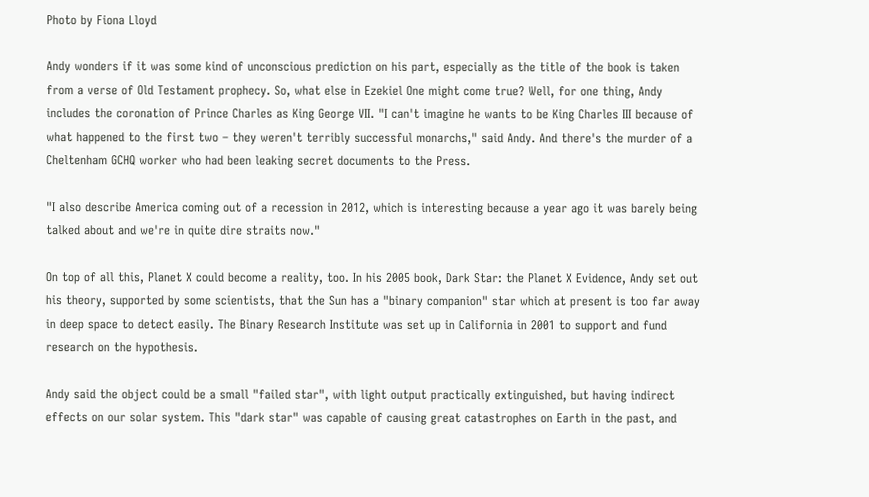Photo by Fiona Lloyd

Andy wonders if it was some kind of unconscious prediction on his part, especially as the title of the book is taken from a verse of Old Testament prophecy. So, what else in Ezekiel One might come true? Well, for one thing, Andy includes the coronation of Prince Charles as King George VII. "I can't imagine he wants to be King Charles III because of what happened to the first two – they weren't terribly successful monarchs," said Andy. And there's the murder of a Cheltenham GCHQ worker who had been leaking secret documents to the Press.

"I also describe America coming out of a recession in 2012, which is interesting because a year ago it was barely being talked about and we're in quite dire straits now."

On top of all this, Planet X could become a reality, too. In his 2005 book, Dark Star: the Planet X Evidence, Andy set out his theory, supported by some scientists, that the Sun has a "binary companion" star which at present is too far away in deep space to detect easily. The Binary Research Institute was set up in California in 2001 to support and fund research on the hypothesis.

Andy said the object could be a small "failed star", with light output practically extinguished, but having indirect effects on our solar system. This "dark star" was capable of causing great catastrophes on Earth in the past, and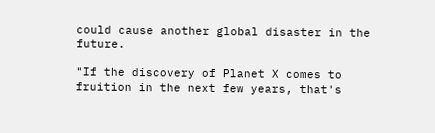could cause another global disaster in the future.

"If the discovery of Planet X comes to fruition in the next few years, that's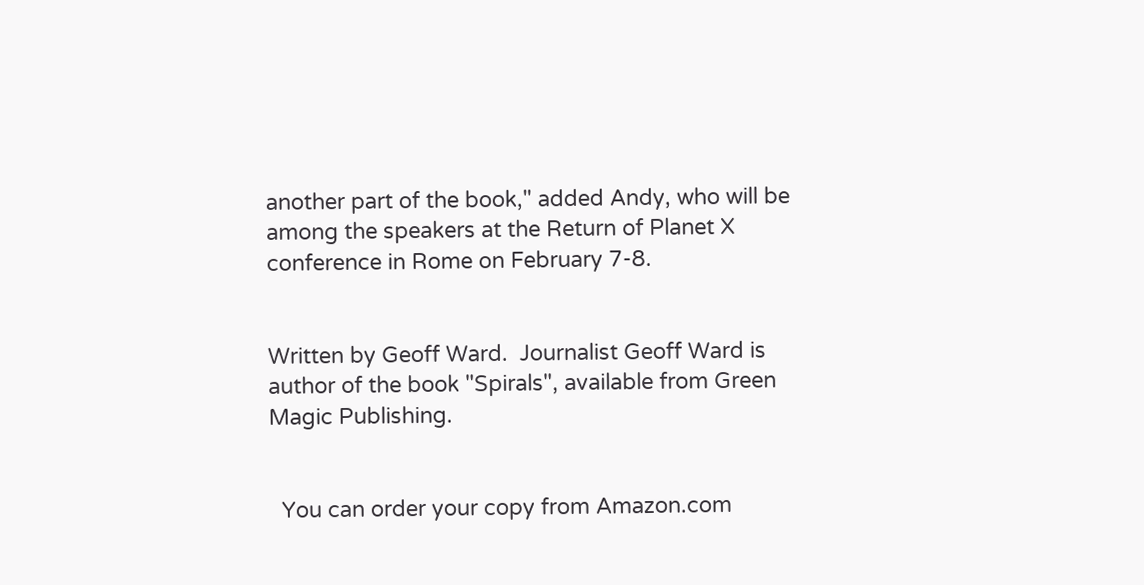another part of the book," added Andy, who will be among the speakers at the Return of Planet X conference in Rome on February 7-8.


Written by Geoff Ward.  Journalist Geoff Ward is author of the book "Spirals", available from Green Magic Publishing.


  You can order your copy from Amazon.com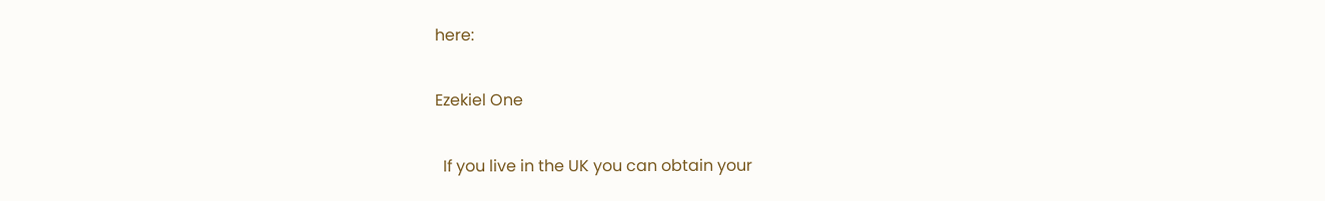here:

Ezekiel One

  If you live in the UK you can obtain your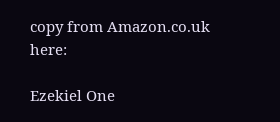copy from Amazon.co.uk here:

Ezekiel One